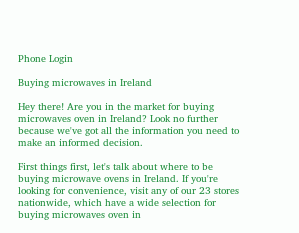Phone Login

Buying microwaves in Ireland

Hey there! Are you in the market for buying microwaves oven in Ireland? Look no further because we've got all the information you need to make an informed decision.

First things first, let's talk about where to be buying microwave ovens in Ireland. If you're looking for convenience, visit any of our 23 stores nationwide, which have a wide selection for buying microwaves oven in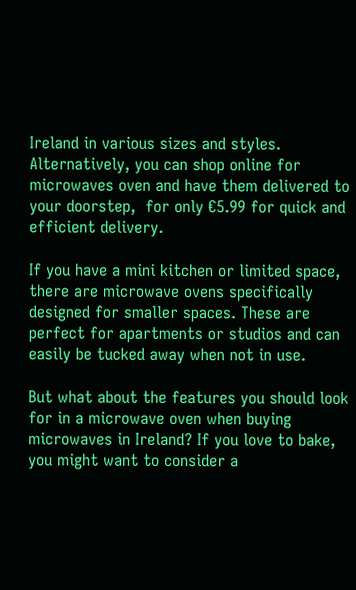Ireland in various sizes and styles. Alternatively, you can shop online for microwaves oven and have them delivered to your doorstep,  for only €5.99 for quick and efficient delivery.

If you have a mini kitchen or limited space, there are microwave ovens specifically designed for smaller spaces. These are perfect for apartments or studios and can easily be tucked away when not in use.

But what about the features you should look for in a microwave oven when buying microwaves in Ireland? If you love to bake, you might want to consider a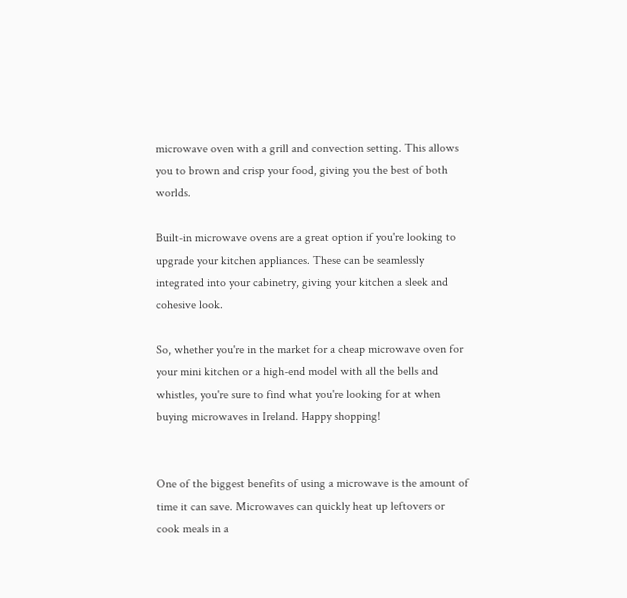microwave oven with a grill and convection setting. This allows you to brown and crisp your food, giving you the best of both worlds.

Built-in microwave ovens are a great option if you're looking to upgrade your kitchen appliances. These can be seamlessly integrated into your cabinetry, giving your kitchen a sleek and cohesive look.

So, whether you're in the market for a cheap microwave oven for your mini kitchen or a high-end model with all the bells and whistles, you're sure to find what you're looking for at when buying microwaves in Ireland. Happy shopping!


One of the biggest benefits of using a microwave is the amount of time it can save. Microwaves can quickly heat up leftovers or cook meals in a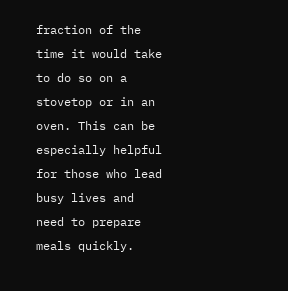fraction of the time it would take to do so on a stovetop or in an oven. This can be especially helpful for those who lead busy lives and need to prepare meals quickly.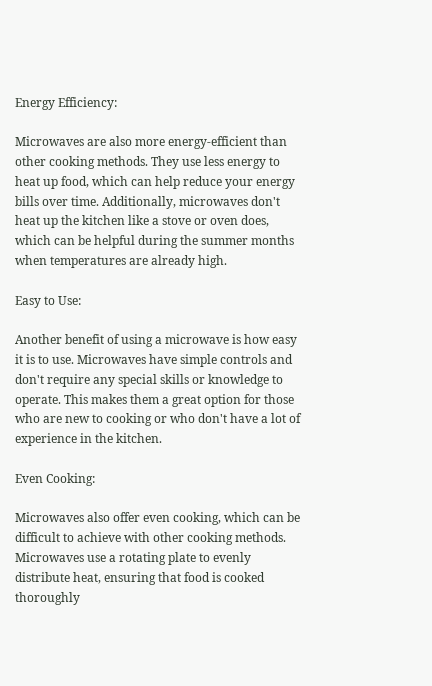Energy Efficiency:

Microwaves are also more energy-efficient than other cooking methods. They use less energy to heat up food, which can help reduce your energy bills over time. Additionally, microwaves don't heat up the kitchen like a stove or oven does, which can be helpful during the summer months when temperatures are already high.

Easy to Use:

Another benefit of using a microwave is how easy it is to use. Microwaves have simple controls and don't require any special skills or knowledge to operate. This makes them a great option for those who are new to cooking or who don't have a lot of experience in the kitchen.

Even Cooking:

Microwaves also offer even cooking, which can be difficult to achieve with other cooking methods. Microwaves use a rotating plate to evenly distribute heat, ensuring that food is cooked thoroughly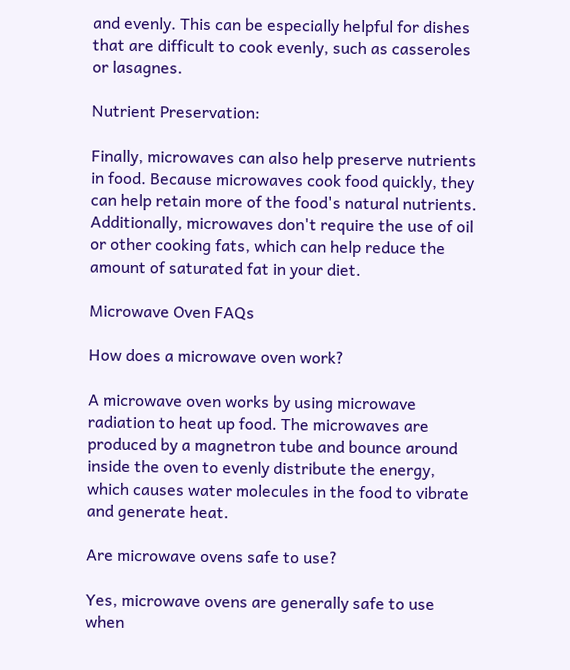and evenly. This can be especially helpful for dishes that are difficult to cook evenly, such as casseroles or lasagnes.

Nutrient Preservation:

Finally, microwaves can also help preserve nutrients in food. Because microwaves cook food quickly, they can help retain more of the food's natural nutrients. Additionally, microwaves don't require the use of oil or other cooking fats, which can help reduce the amount of saturated fat in your diet.

Microwave Oven FAQs

How does a microwave oven work?

A microwave oven works by using microwave radiation to heat up food. The microwaves are produced by a magnetron tube and bounce around inside the oven to evenly distribute the energy, which causes water molecules in the food to vibrate and generate heat.

Are microwave ovens safe to use?

Yes, microwave ovens are generally safe to use when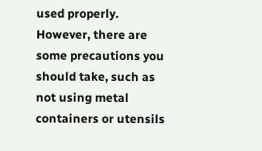used properly. However, there are some precautions you should take, such as not using metal containers or utensils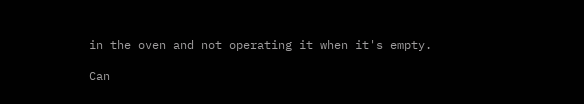in the oven and not operating it when it's empty.

Can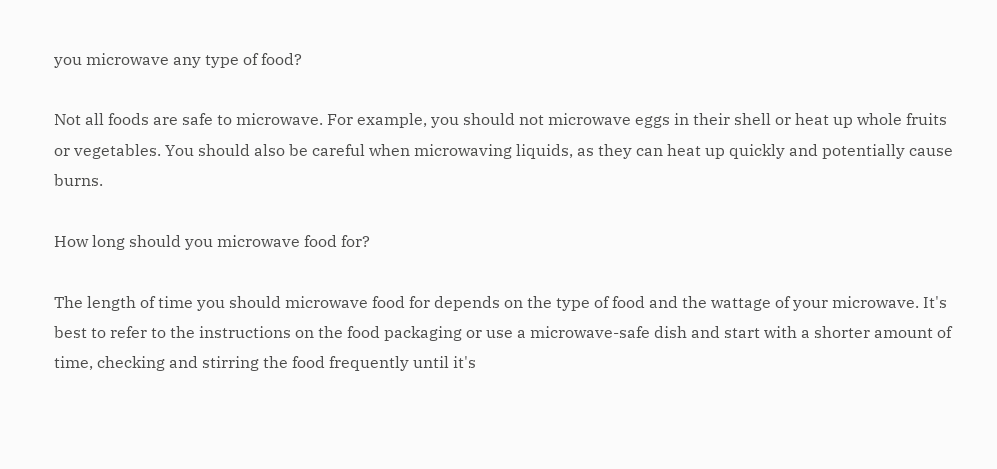you microwave any type of food?

Not all foods are safe to microwave. For example, you should not microwave eggs in their shell or heat up whole fruits or vegetables. You should also be careful when microwaving liquids, as they can heat up quickly and potentially cause burns.

How long should you microwave food for?

The length of time you should microwave food for depends on the type of food and the wattage of your microwave. It's best to refer to the instructions on the food packaging or use a microwave-safe dish and start with a shorter amount of time, checking and stirring the food frequently until it's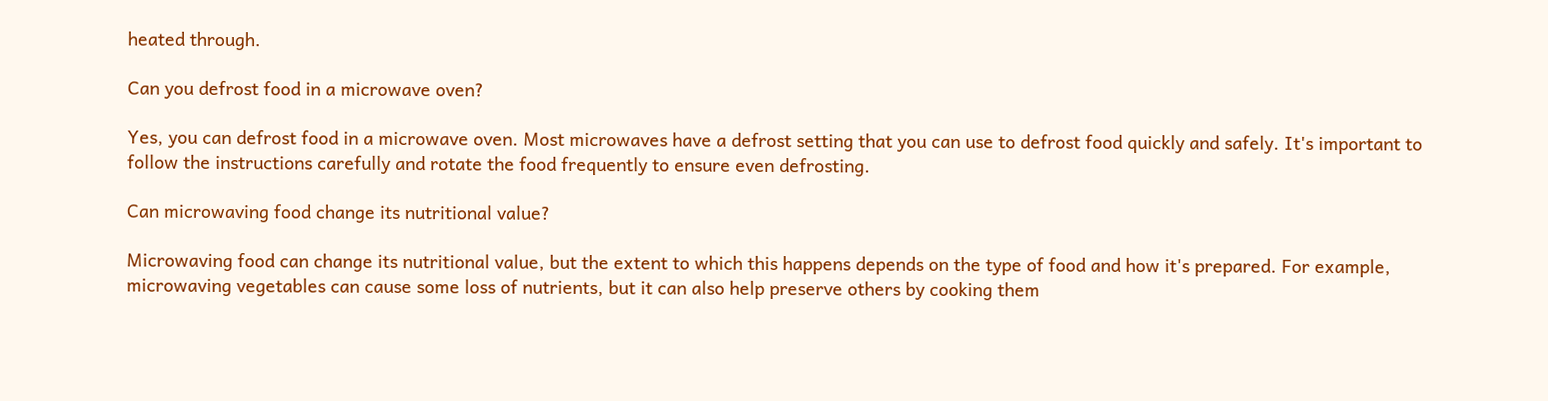heated through.

Can you defrost food in a microwave oven?

Yes, you can defrost food in a microwave oven. Most microwaves have a defrost setting that you can use to defrost food quickly and safely. It's important to follow the instructions carefully and rotate the food frequently to ensure even defrosting.

Can microwaving food change its nutritional value?

Microwaving food can change its nutritional value, but the extent to which this happens depends on the type of food and how it's prepared. For example, microwaving vegetables can cause some loss of nutrients, but it can also help preserve others by cooking them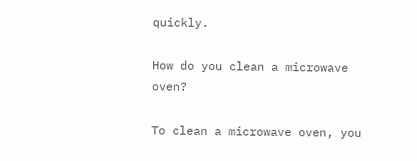quickly.

How do you clean a microwave oven?

To clean a microwave oven, you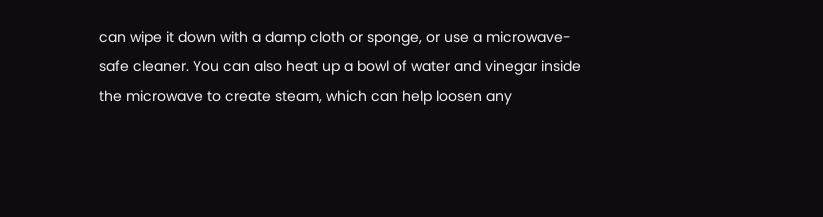can wipe it down with a damp cloth or sponge, or use a microwave-safe cleaner. You can also heat up a bowl of water and vinegar inside the microwave to create steam, which can help loosen any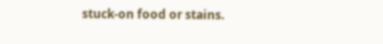stuck-on food or stains.